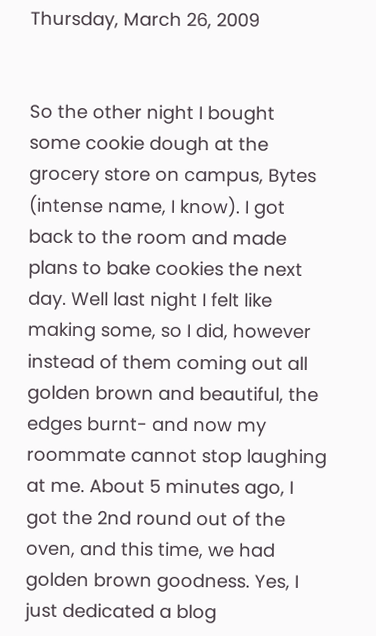Thursday, March 26, 2009


So the other night I bought some cookie dough at the grocery store on campus, Bytes (intense name, I know). I got back to the room and made plans to bake cookies the next day. Well last night I felt like making some, so I did, however instead of them coming out all golden brown and beautiful, the edges burnt- and now my roommate cannot stop laughing at me. About 5 minutes ago, I got the 2nd round out of the oven, and this time, we had golden brown goodness. Yes, I just dedicated a blog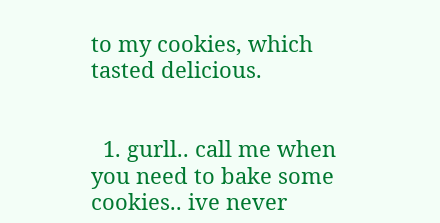to my cookies, which tasted delicious.


  1. gurll.. call me when you need to bake some cookies.. ive never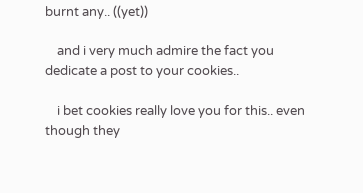burnt any.. ((yet))

    and i very much admire the fact you dedicate a post to your cookies..

    i bet cookies really love you for this.. even though they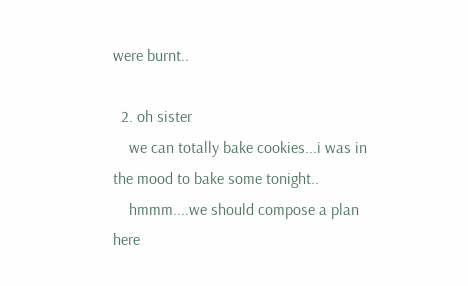were burnt..

  2. oh sister
    we can totally bake cookies...i was in the mood to bake some tonight..
    hmmm....we should compose a plan here